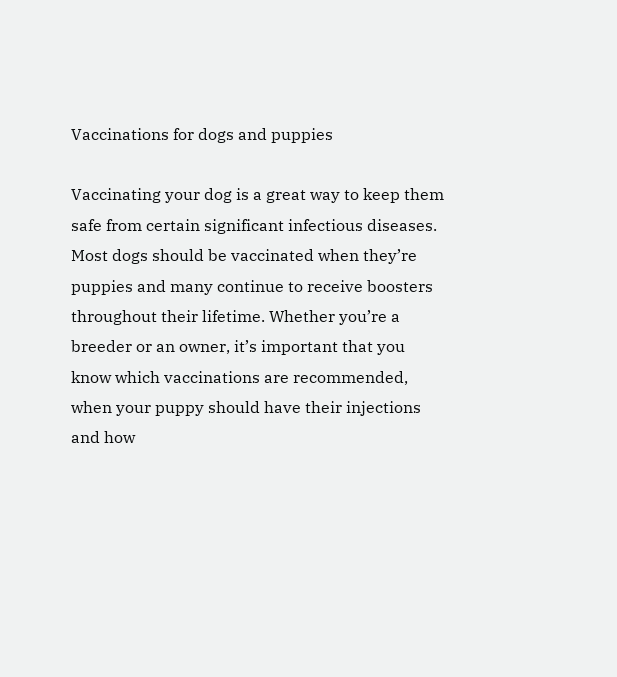Vaccinations for dogs and puppies

Vaccinating your dog is a great way to keep them safe from certain significant infectious diseases. Most dogs should be vaccinated when they’re puppies and many continue to receive boosters throughout their lifetime. Whether you’re a breeder or an owner, it’s important that you know which vaccinations are recommended, when your puppy should have their injections and how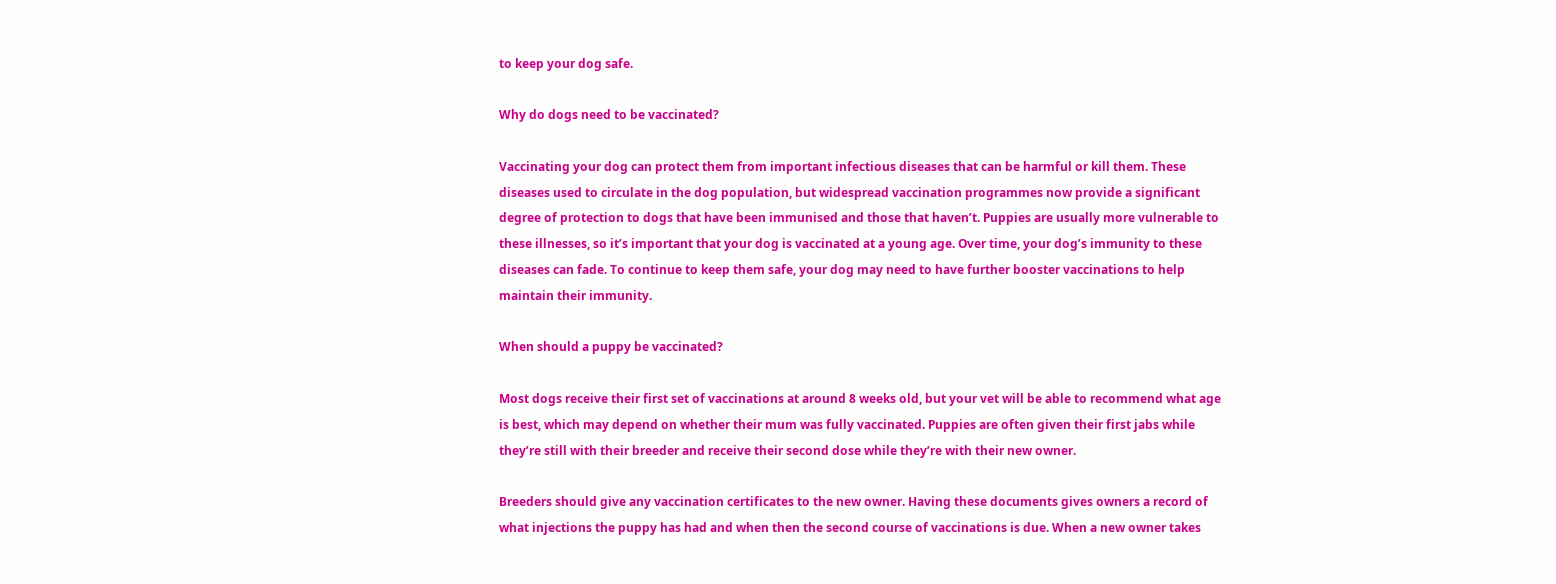to keep your dog safe.

Why do dogs need to be vaccinated?

Vaccinating your dog can protect them from important infectious diseases that can be harmful or kill them. These diseases used to circulate in the dog population, but widespread vaccination programmes now provide a significant degree of protection to dogs that have been immunised and those that haven’t. Puppies are usually more vulnerable to these illnesses, so it’s important that your dog is vaccinated at a young age. Over time, your dog’s immunity to these diseases can fade. To continue to keep them safe, your dog may need to have further booster vaccinations to help maintain their immunity.

When should a puppy be vaccinated?

Most dogs receive their first set of vaccinations at around 8 weeks old, but your vet will be able to recommend what age is best, which may depend on whether their mum was fully vaccinated. Puppies are often given their first jabs while they’re still with their breeder and receive their second dose while they’re with their new owner.

Breeders should give any vaccination certificates to the new owner. Having these documents gives owners a record of what injections the puppy has had and when then the second course of vaccinations is due. When a new owner takes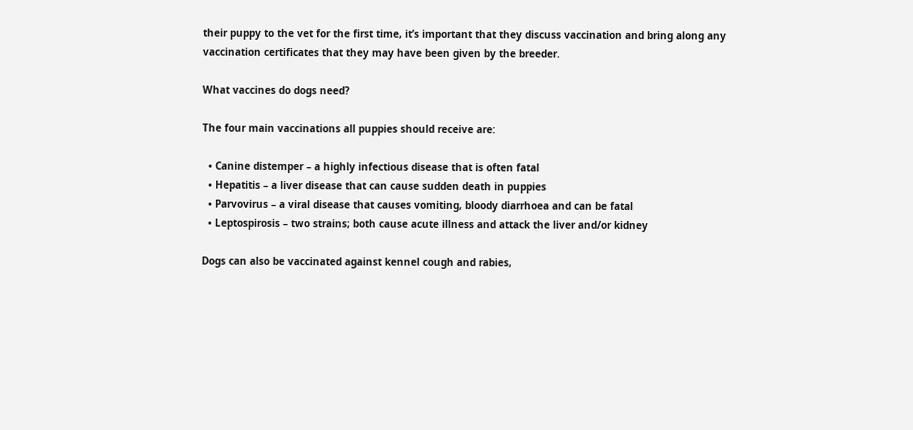their puppy to the vet for the first time, it’s important that they discuss vaccination and bring along any vaccination certificates that they may have been given by the breeder.

What vaccines do dogs need?

The four main vaccinations all puppies should receive are:

  • Canine distemper – a highly infectious disease that is often fatal
  • Hepatitis – a liver disease that can cause sudden death in puppies
  • Parvovirus – a viral disease that causes vomiting, bloody diarrhoea and can be fatal
  • Leptospirosis – two strains; both cause acute illness and attack the liver and/or kidney

Dogs can also be vaccinated against kennel cough and rabies,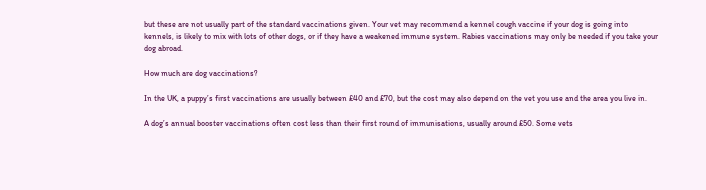but these are not usually part of the standard vaccinations given. Your vet may recommend a kennel cough vaccine if your dog is going into kennels, is likely to mix with lots of other dogs, or if they have a weakened immune system. Rabies vaccinations may only be needed if you take your dog abroad.

How much are dog vaccinations?

In the UK, a puppy’s first vaccinations are usually between £40 and £70, but the cost may also depend on the vet you use and the area you live in.

A dog’s annual booster vaccinations often cost less than their first round of immunisations, usually around £50. Some vets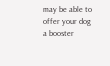may be able to offer your dog a booster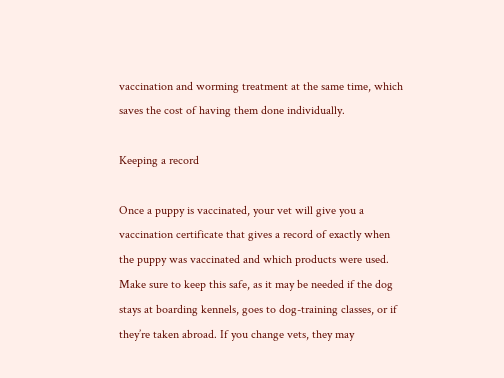vaccination and worming treatment at the same time, which saves the cost of having them done individually.

Keeping a record

Once a puppy is vaccinated, your vet will give you a vaccination certificate that gives a record of exactly when the puppy was vaccinated and which products were used. Make sure to keep this safe, as it may be needed if the dog stays at boarding kennels, goes to dog-training classes, or if they’re taken abroad. If you change vets, they may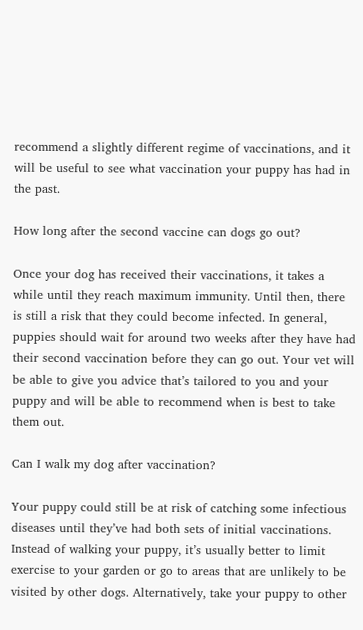recommend a slightly different regime of vaccinations, and it will be useful to see what vaccination your puppy has had in the past.

How long after the second vaccine can dogs go out?

Once your dog has received their vaccinations, it takes a while until they reach maximum immunity. Until then, there is still a risk that they could become infected. In general, puppies should wait for around two weeks after they have had their second vaccination before they can go out. Your vet will be able to give you advice that’s tailored to you and your puppy and will be able to recommend when is best to take them out.

Can I walk my dog after vaccination?

Your puppy could still be at risk of catching some infectious diseases until they’ve had both sets of initial vaccinations. Instead of walking your puppy, it’s usually better to limit exercise to your garden or go to areas that are unlikely to be visited by other dogs. Alternatively, take your puppy to other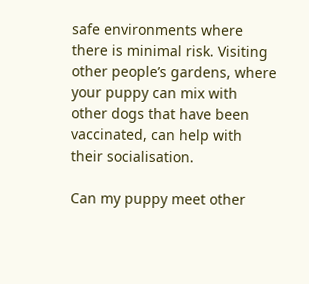safe environments where there is minimal risk. Visiting other people’s gardens, where your puppy can mix with other dogs that have been vaccinated, can help with their socialisation.

Can my puppy meet other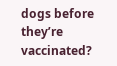dogs before they’re vaccinated?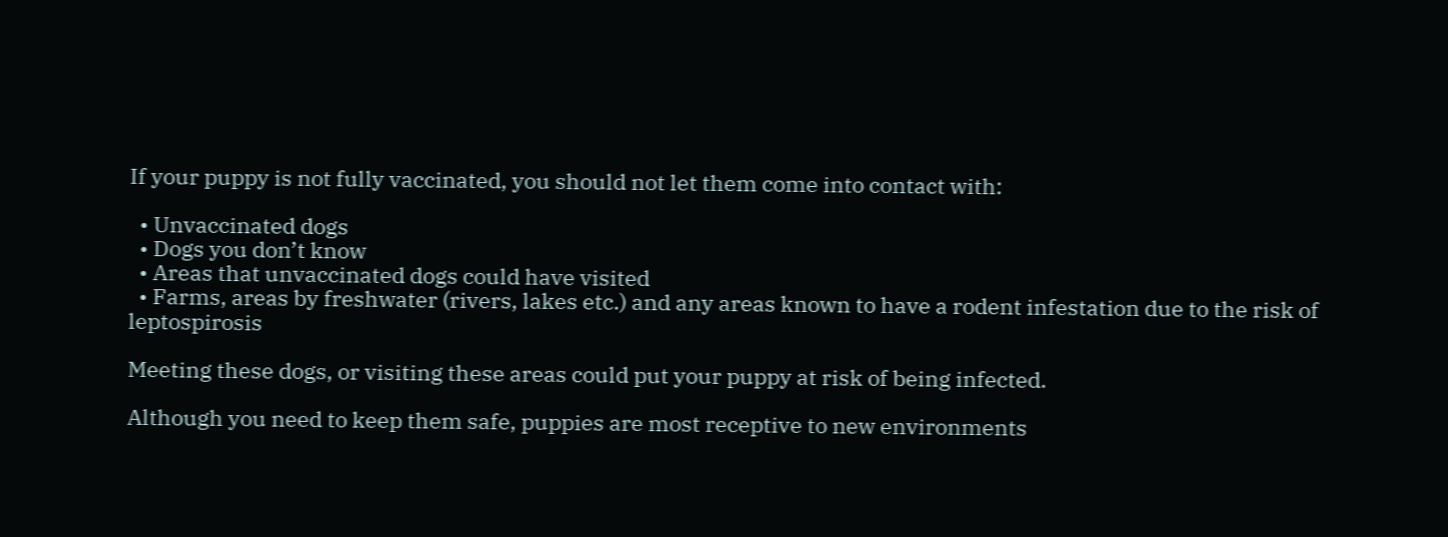If your puppy is not fully vaccinated, you should not let them come into contact with:

  • Unvaccinated dogs
  • Dogs you don’t know
  • Areas that unvaccinated dogs could have visited
  • Farms, areas by freshwater (rivers, lakes etc.) and any areas known to have a rodent infestation due to the risk of leptospirosis

Meeting these dogs, or visiting these areas could put your puppy at risk of being infected.

Although you need to keep them safe, puppies are most receptive to new environments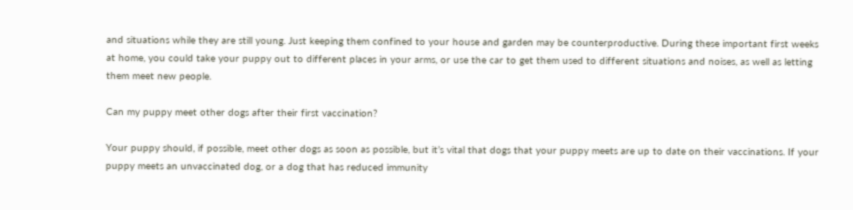and situations while they are still young. Just keeping them confined to your house and garden may be counterproductive. During these important first weeks at home, you could take your puppy out to different places in your arms, or use the car to get them used to different situations and noises, as well as letting them meet new people.

Can my puppy meet other dogs after their first vaccination?

Your puppy should, if possible, meet other dogs as soon as possible, but it’s vital that dogs that your puppy meets are up to date on their vaccinations. If your puppy meets an unvaccinated dog, or a dog that has reduced immunity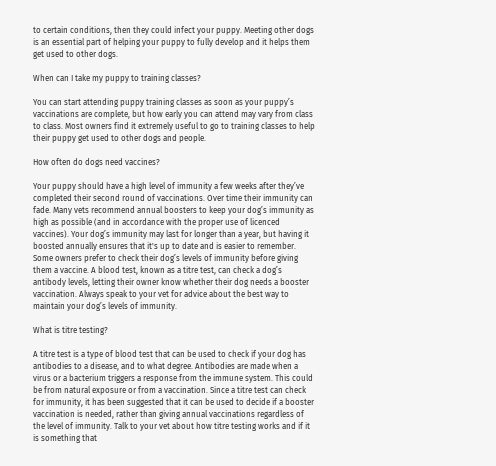to certain conditions, then they could infect your puppy. Meeting other dogs is an essential part of helping your puppy to fully develop and it helps them get used to other dogs.

When can I take my puppy to training classes?

You can start attending puppy training classes as soon as your puppy’s vaccinations are complete, but how early you can attend may vary from class to class. Most owners find it extremely useful to go to training classes to help their puppy get used to other dogs and people.

How often do dogs need vaccines?

Your puppy should have a high level of immunity a few weeks after they’ve completed their second round of vaccinations. Over time their immunity can fade. Many vets recommend annual boosters to keep your dog’s immunity as high as possible (and in accordance with the proper use of licenced vaccines). Your dog’s immunity may last for longer than a year, but having it boosted annually ensures that it's up to date and is easier to remember. Some owners prefer to check their dog’s levels of immunity before giving them a vaccine. A blood test, known as a titre test, can check a dog’s antibody levels, letting their owner know whether their dog needs a booster vaccination. Always speak to your vet for advice about the best way to maintain your dog’s levels of immunity.

What is titre testing?

A titre test is a type of blood test that can be used to check if your dog has antibodies to a disease, and to what degree. Antibodies are made when a virus or a bacterium triggers a response from the immune system. This could be from natural exposure or from a vaccination. Since a titre test can check for immunity, it has been suggested that it can be used to decide if a booster vaccination is needed, rather than giving annual vaccinations regardless of the level of immunity. Talk to your vet about how titre testing works and if it is something that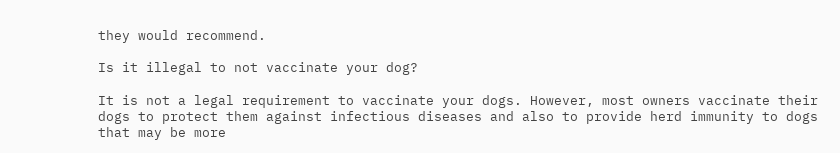they would recommend.

Is it illegal to not vaccinate your dog?

It is not a legal requirement to vaccinate your dogs. However, most owners vaccinate their dogs to protect them against infectious diseases and also to provide herd immunity to dogs that may be more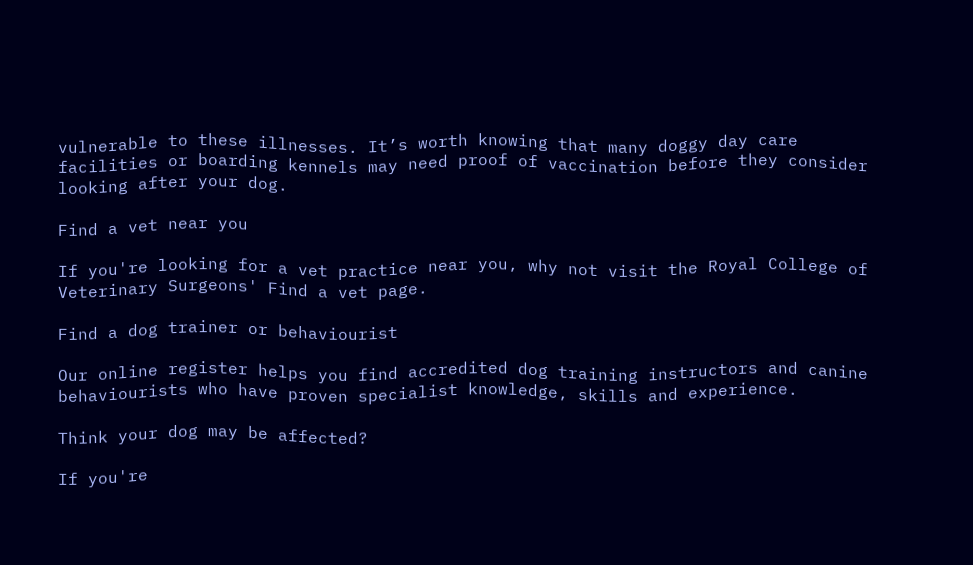vulnerable to these illnesses. It’s worth knowing that many doggy day care facilities or boarding kennels may need proof of vaccination before they consider looking after your dog.

Find a vet near you

If you're looking for a vet practice near you, why not visit the Royal College of Veterinary Surgeons' Find a vet page.

Find a dog trainer or behaviourist

Our online register helps you find accredited dog training instructors and canine behaviourists who have proven specialist knowledge, skills and experience.

Think your dog may be affected?

If you're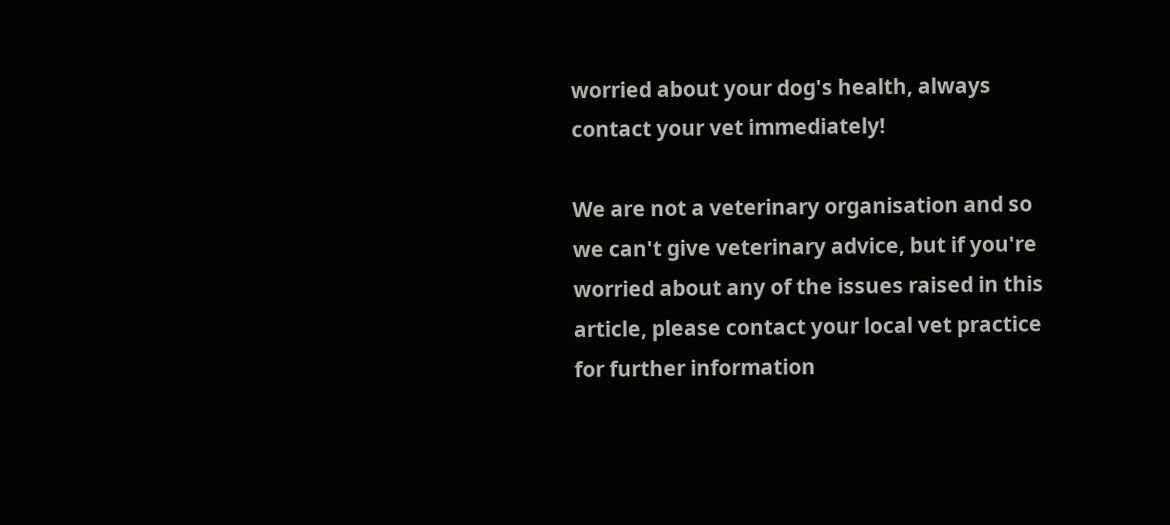worried about your dog's health, always contact your vet immediately!

We are not a veterinary organisation and so we can't give veterinary advice, but if you're worried about any of the issues raised in this article, please contact your local vet practice for further information